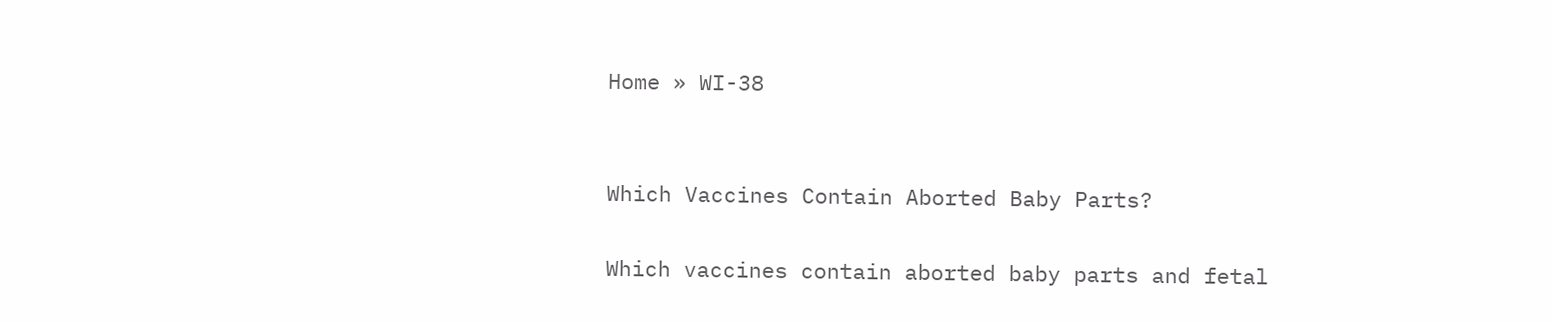Home » WI-38


Which Vaccines Contain Aborted Baby Parts?

Which vaccines contain aborted baby parts and fetal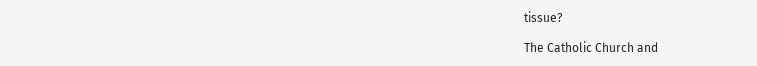tissue?

The Catholic Church and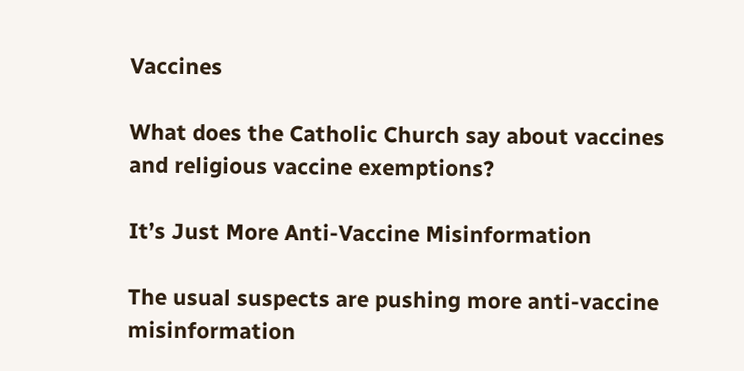Vaccines

What does the Catholic Church say about vaccines and religious vaccine exemptions?

It’s Just More Anti-Vaccine Misinformation

The usual suspects are pushing more anti-vaccine misinformation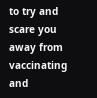to try and scare you away from vaccinating and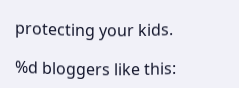protecting your kids.

%d bloggers like this: